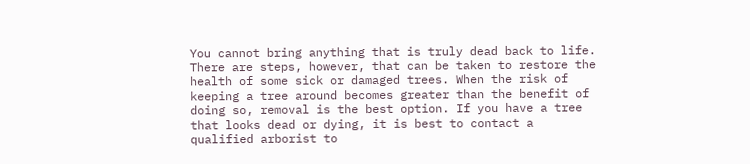You cannot bring anything that is truly dead back to life. There are steps, however, that can be taken to restore the health of some sick or damaged trees. When the risk of keeping a tree around becomes greater than the benefit of doing so, removal is the best option. If you have a tree that looks dead or dying, it is best to contact a qualified arborist to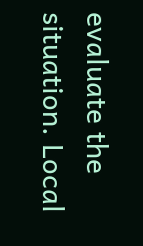evaluate the situation. Local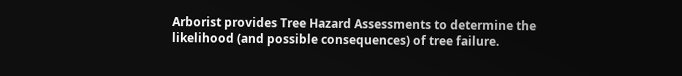Arborist provides Tree Hazard Assessments to determine the likelihood (and possible consequences) of tree failure.